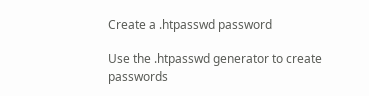Create a .htpasswd password

Use the .htpasswd generator to create passwords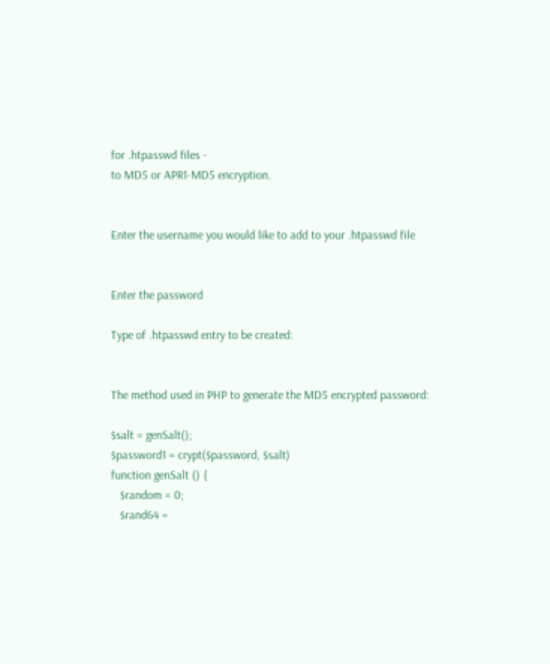for .htpasswd files -
to MD5 or APR1-MD5 encryption.


Enter the username you would like to add to your .htpasswd file


Enter the password

Type of .htpasswd entry to be created:


The method used in PHP to generate the MD5 encrypted password:

$salt = genSalt();
$password1 = crypt($password, $salt)
function genSalt () {
   $random = 0;
   $rand64 =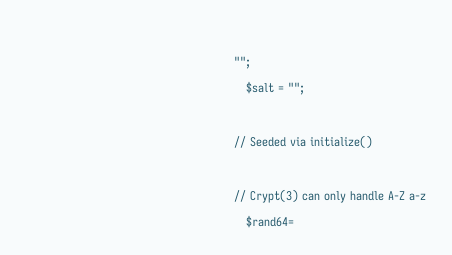"";
   $salt = "";

// Seeded via initialize()

// Crypt(3) can only handle A-Z a-z
   $rand64=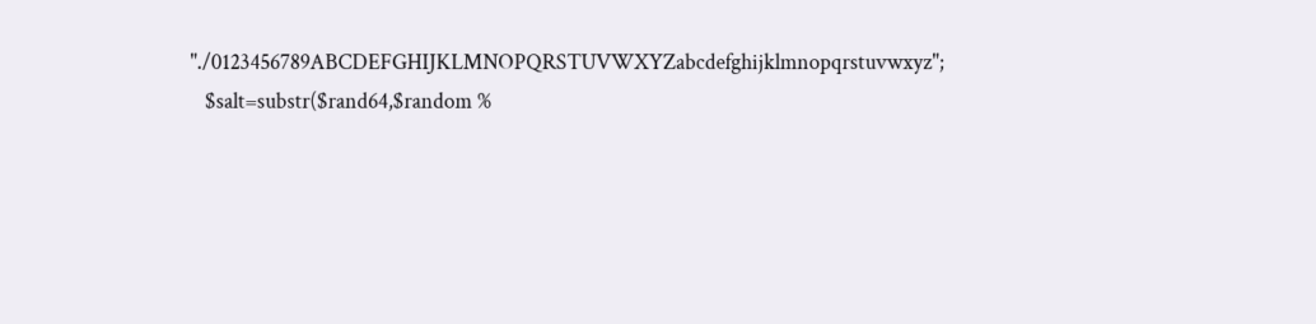"./0123456789ABCDEFGHIJKLMNOPQRSTUVWXYZabcdefghijklmnopqrstuvwxyz";
   $salt=substr($rand64,$random %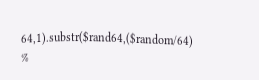64,1).substr($rand64,($random/64) %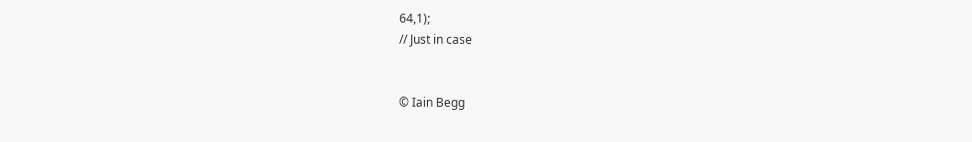64,1);
// Just in case


© Iain Begg